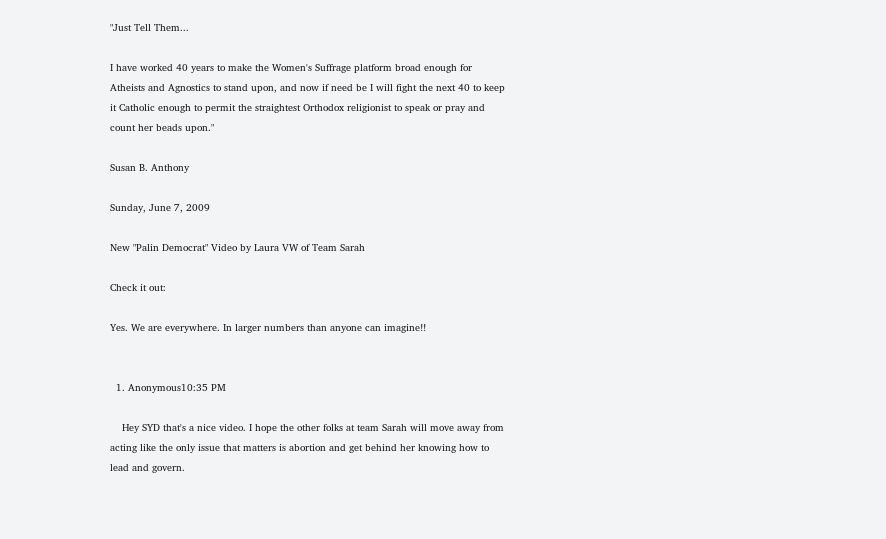"Just Tell Them...

I have worked 40 years to make the Women's Suffrage platform broad enough for Atheists and Agnostics to stand upon, and now if need be I will fight the next 40 to keep it Catholic enough to permit the straightest Orthodox religionist to speak or pray and count her beads upon."

Susan B. Anthony

Sunday, June 7, 2009

New "Palin Democrat" Video by Laura VW of Team Sarah

Check it out:

Yes. We are everywhere. In larger numbers than anyone can imagine!!


  1. Anonymous10:35 PM

    Hey SYD that's a nice video. I hope the other folks at team Sarah will move away from acting like the only issue that matters is abortion and get behind her knowing how to lead and govern.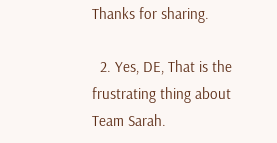Thanks for sharing.

  2. Yes, DE, That is the frustrating thing about Team Sarah.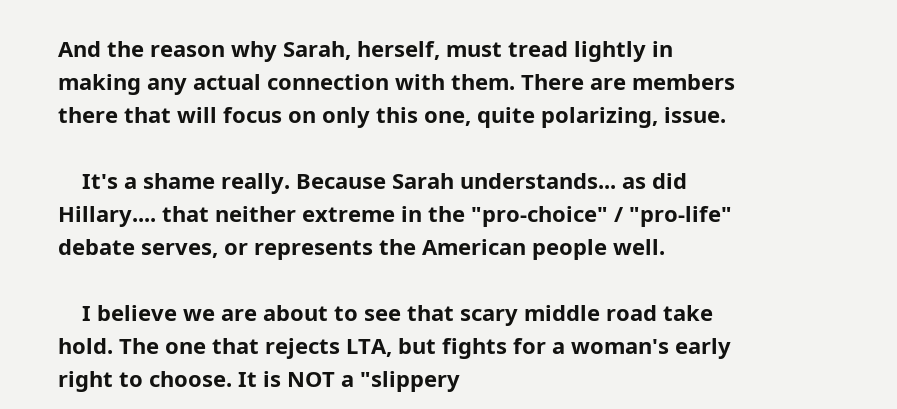And the reason why Sarah, herself, must tread lightly in making any actual connection with them. There are members there that will focus on only this one, quite polarizing, issue.

    It's a shame really. Because Sarah understands... as did Hillary.... that neither extreme in the "pro-choice" / "pro-life" debate serves, or represents the American people well.

    I believe we are about to see that scary middle road take hold. The one that rejects LTA, but fights for a woman's early right to choose. It is NOT a "slippery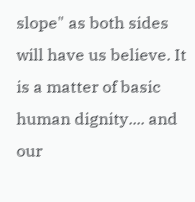slope" as both sides will have us believe. It is a matter of basic human dignity.... and our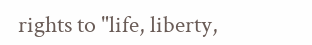rights to "life, liberty,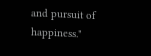and pursuit of happiness."